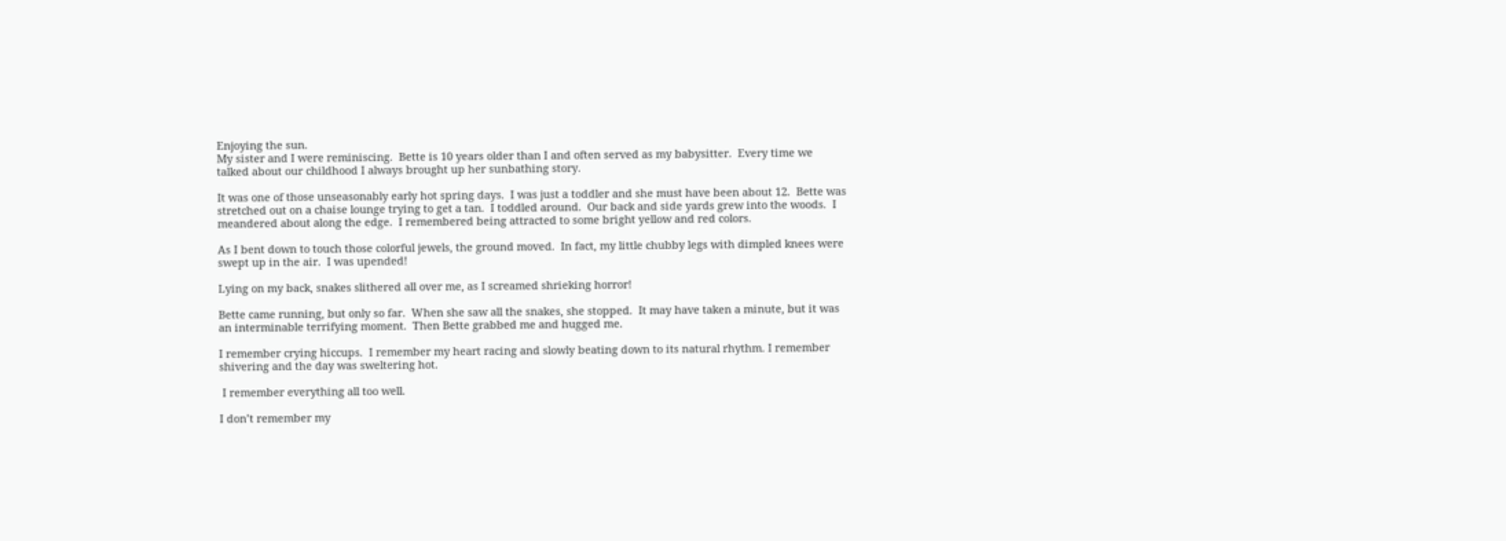Enjoying the sun.
My sister and I were reminiscing.  Bette is 10 years older than I and often served as my babysitter.  Every time we talked about our childhood I always brought up her sunbathing story.

It was one of those unseasonably early hot spring days.  I was just a toddler and she must have been about 12.  Bette was stretched out on a chaise lounge trying to get a tan.  I toddled around.  Our back and side yards grew into the woods.  I meandered about along the edge.  I remembered being attracted to some bright yellow and red colors.

As I bent down to touch those colorful jewels, the ground moved.  In fact, my little chubby legs with dimpled knees were swept up in the air.  I was upended!

Lying on my back, snakes slithered all over me, as I screamed shrieking horror!

Bette came running, but only so far.  When she saw all the snakes, she stopped.  It may have taken a minute, but it was an interminable terrifying moment.  Then Bette grabbed me and hugged me.

I remember crying hiccups.  I remember my heart racing and slowly beating down to its natural rhythm. I remember shivering and the day was sweltering hot.

 I remember everything all too well.

I don’t remember my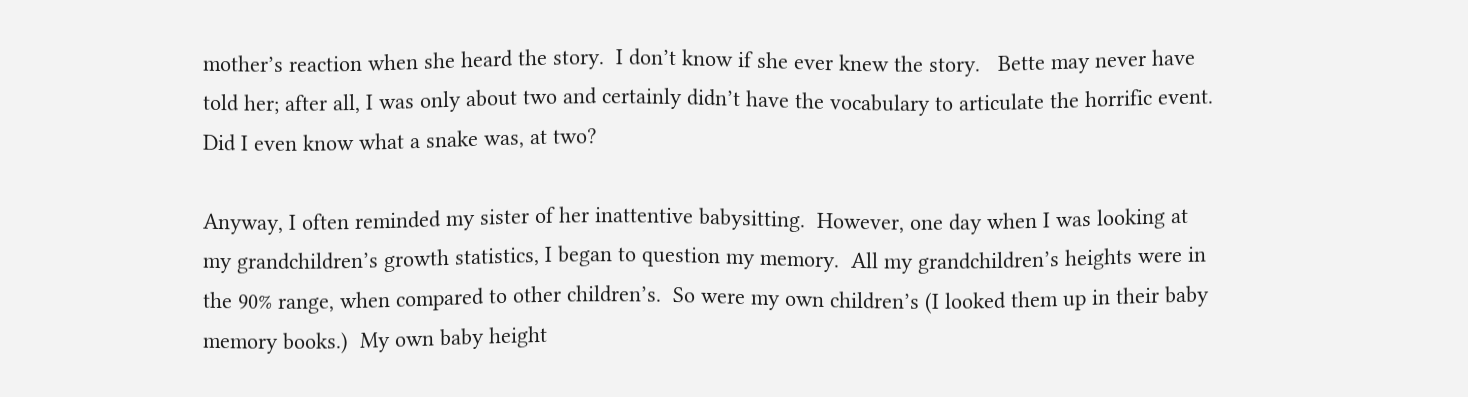mother’s reaction when she heard the story.  I don’t know if she ever knew the story.   Bette may never have told her; after all, I was only about two and certainly didn’t have the vocabulary to articulate the horrific event.  Did I even know what a snake was, at two?

Anyway, I often reminded my sister of her inattentive babysitting.  However, one day when I was looking at my grandchildren’s growth statistics, I began to question my memory.  All my grandchildren’s heights were in the 90% range, when compared to other children’s.  So were my own children’s (I looked them up in their baby memory books.)  My own baby height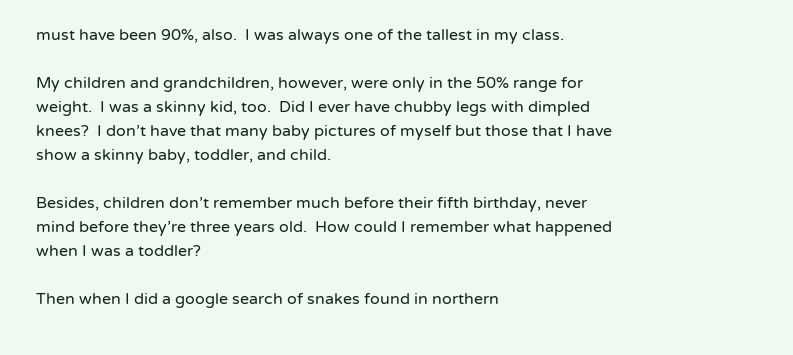must have been 90%, also.  I was always one of the tallest in my class.

My children and grandchildren, however, were only in the 50% range for weight.  I was a skinny kid, too.  Did I ever have chubby legs with dimpled knees?  I don’t have that many baby pictures of myself but those that I have show a skinny baby, toddler, and child.

Besides, children don’t remember much before their fifth birthday, never mind before they’re three years old.  How could I remember what happened when I was a toddler?

Then when I did a google search of snakes found in northern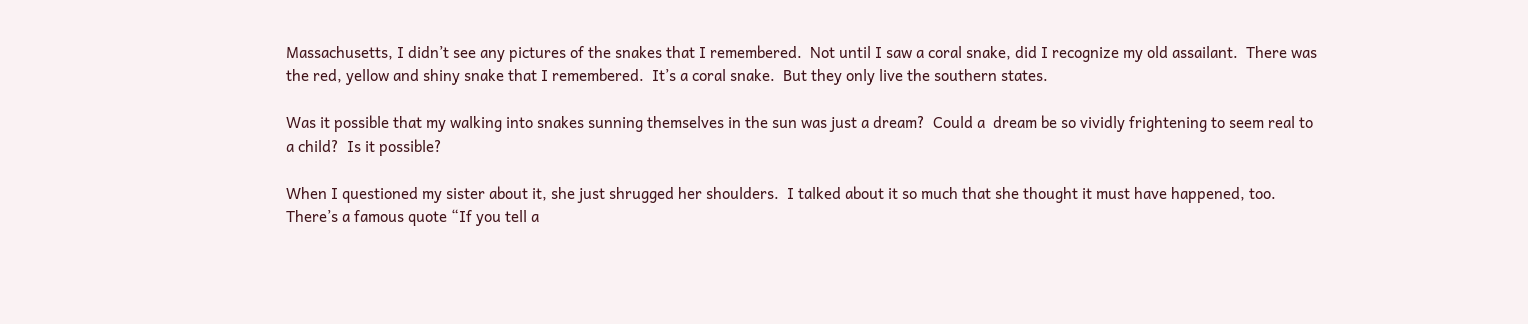Massachusetts, I didn’t see any pictures of the snakes that I remembered.  Not until I saw a coral snake, did I recognize my old assailant.  There was the red, yellow and shiny snake that I remembered.  It’s a coral snake.  But they only live the southern states.

Was it possible that my walking into snakes sunning themselves in the sun was just a dream?  Could a  dream be so vividly frightening to seem real to a child?  Is it possible?

When I questioned my sister about it, she just shrugged her shoulders.  I talked about it so much that she thought it must have happened, too.  There’s a famous quote “If you tell a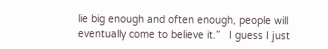lie big enough and often enough, people will eventually come to believe it.”   I guess I just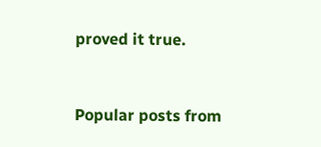proved it true.


Popular posts from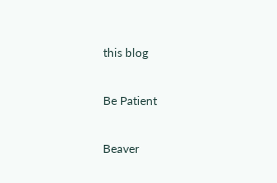this blog

Be Patient

Beaver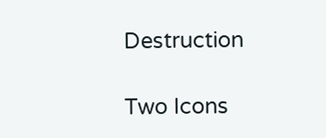Destruction

Two Icons